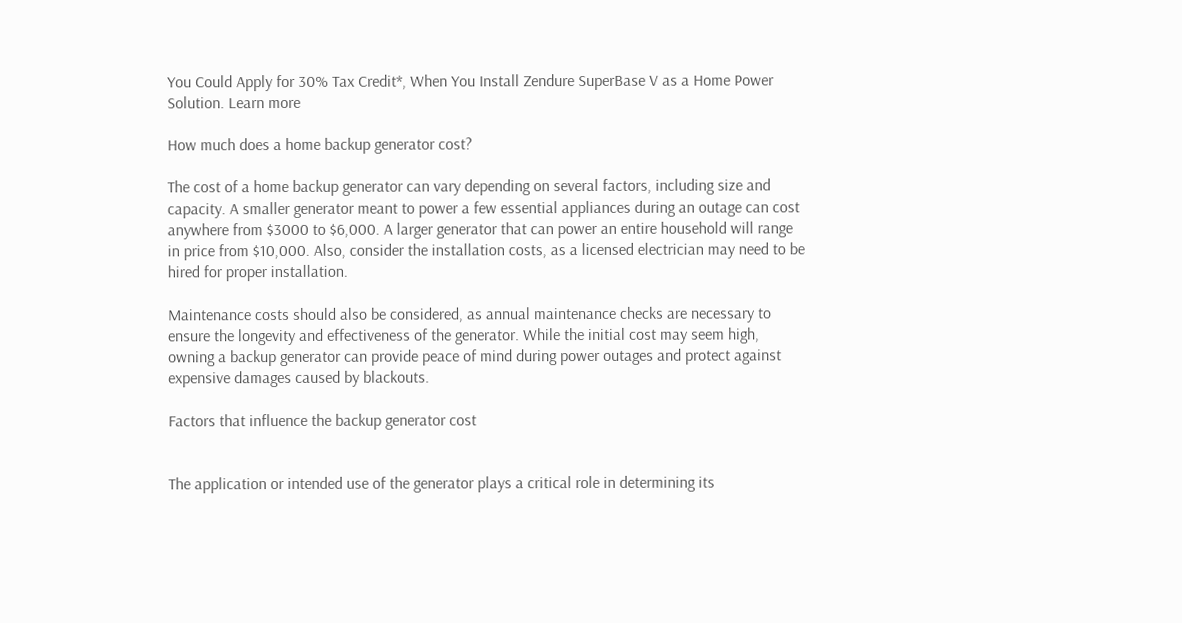You Could Apply for 30% Tax Credit*, When You Install Zendure SuperBase V as a Home Power Solution. Learn more

How much does a home backup generator cost?

The cost of a home backup generator can vary depending on several factors, including size and capacity. A smaller generator meant to power a few essential appliances during an outage can cost anywhere from $3000 to $6,000. A larger generator that can power an entire household will range in price from $10,000. Also, consider the installation costs, as a licensed electrician may need to be hired for proper installation.

Maintenance costs should also be considered, as annual maintenance checks are necessary to ensure the longevity and effectiveness of the generator. While the initial cost may seem high, owning a backup generator can provide peace of mind during power outages and protect against expensive damages caused by blackouts.

Factors that influence the backup generator cost


The application or intended use of the generator plays a critical role in determining its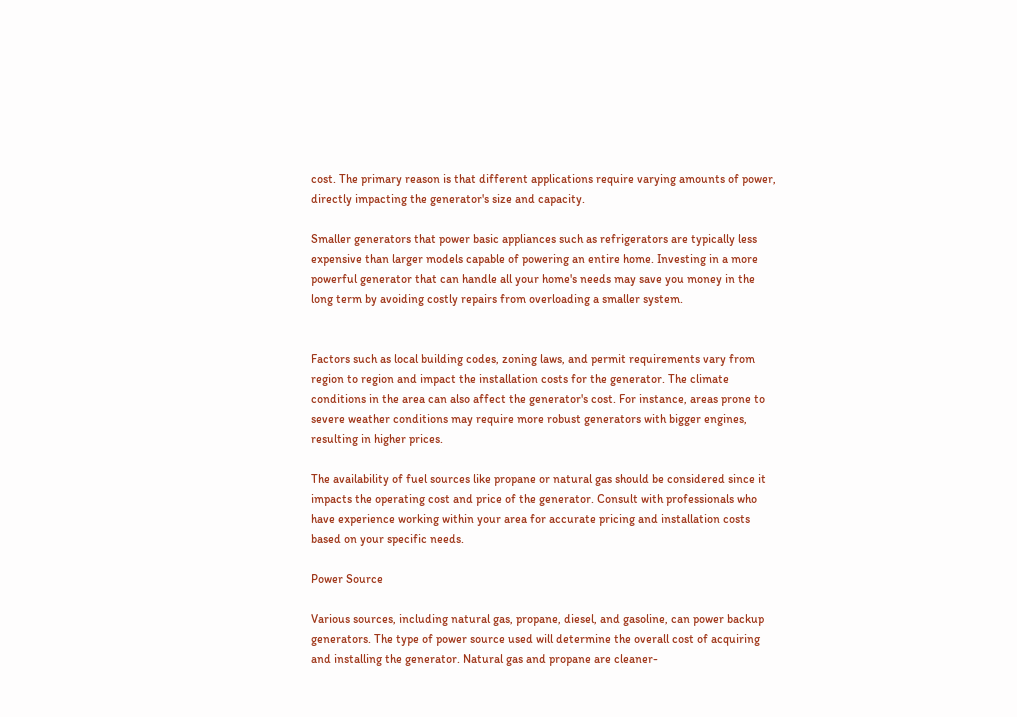cost. The primary reason is that different applications require varying amounts of power, directly impacting the generator's size and capacity.

Smaller generators that power basic appliances such as refrigerators are typically less expensive than larger models capable of powering an entire home. Investing in a more powerful generator that can handle all your home's needs may save you money in the long term by avoiding costly repairs from overloading a smaller system.


Factors such as local building codes, zoning laws, and permit requirements vary from region to region and impact the installation costs for the generator. The climate conditions in the area can also affect the generator's cost. For instance, areas prone to severe weather conditions may require more robust generators with bigger engines, resulting in higher prices.

The availability of fuel sources like propane or natural gas should be considered since it impacts the operating cost and price of the generator. Consult with professionals who have experience working within your area for accurate pricing and installation costs based on your specific needs.

Power Source

Various sources, including natural gas, propane, diesel, and gasoline, can power backup generators. The type of power source used will determine the overall cost of acquiring and installing the generator. Natural gas and propane are cleaner-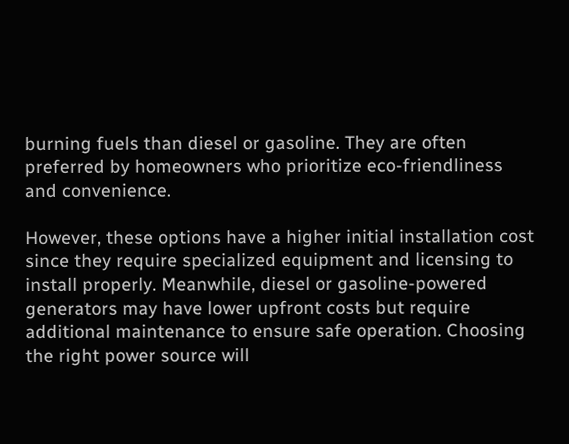burning fuels than diesel or gasoline. They are often preferred by homeowners who prioritize eco-friendliness and convenience.

However, these options have a higher initial installation cost since they require specialized equipment and licensing to install properly. Meanwhile, diesel or gasoline-powered generators may have lower upfront costs but require additional maintenance to ensure safe operation. Choosing the right power source will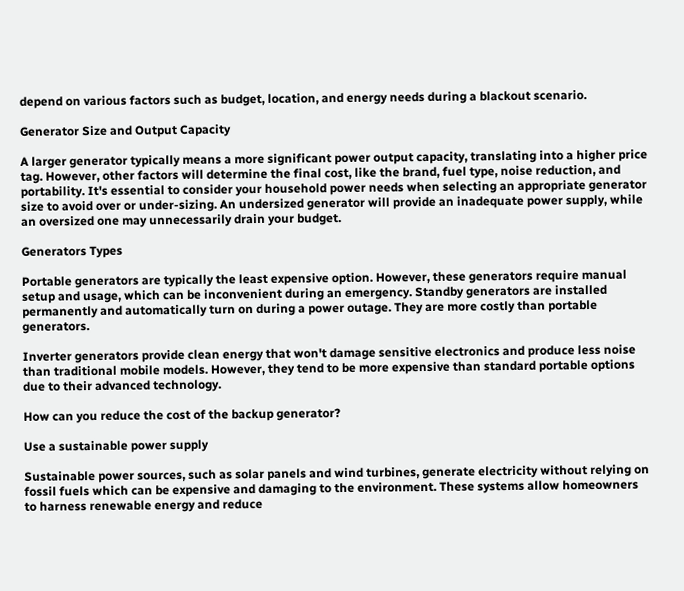depend on various factors such as budget, location, and energy needs during a blackout scenario.

Generator Size and Output Capacity

A larger generator typically means a more significant power output capacity, translating into a higher price tag. However, other factors will determine the final cost, like the brand, fuel type, noise reduction, and portability. It's essential to consider your household power needs when selecting an appropriate generator size to avoid over or under-sizing. An undersized generator will provide an inadequate power supply, while an oversized one may unnecessarily drain your budget.

Generators Types

Portable generators are typically the least expensive option. However, these generators require manual setup and usage, which can be inconvenient during an emergency. Standby generators are installed permanently and automatically turn on during a power outage. They are more costly than portable generators.

Inverter generators provide clean energy that won't damage sensitive electronics and produce less noise than traditional mobile models. However, they tend to be more expensive than standard portable options due to their advanced technology.

How can you reduce the cost of the backup generator?

Use a sustainable power supply

Sustainable power sources, such as solar panels and wind turbines, generate electricity without relying on fossil fuels which can be expensive and damaging to the environment. These systems allow homeowners to harness renewable energy and reduce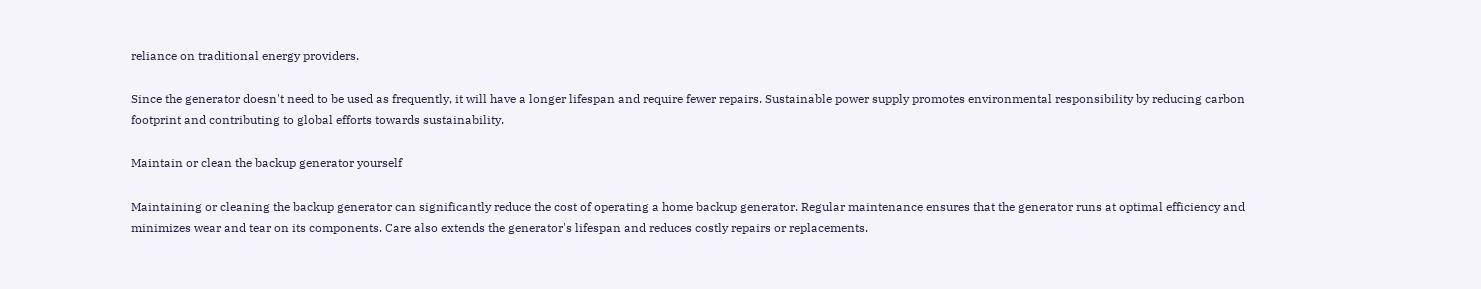reliance on traditional energy providers.

Since the generator doesn't need to be used as frequently, it will have a longer lifespan and require fewer repairs. Sustainable power supply promotes environmental responsibility by reducing carbon footprint and contributing to global efforts towards sustainability.

Maintain or clean the backup generator yourself

Maintaining or cleaning the backup generator can significantly reduce the cost of operating a home backup generator. Regular maintenance ensures that the generator runs at optimal efficiency and minimizes wear and tear on its components. Care also extends the generator's lifespan and reduces costly repairs or replacements.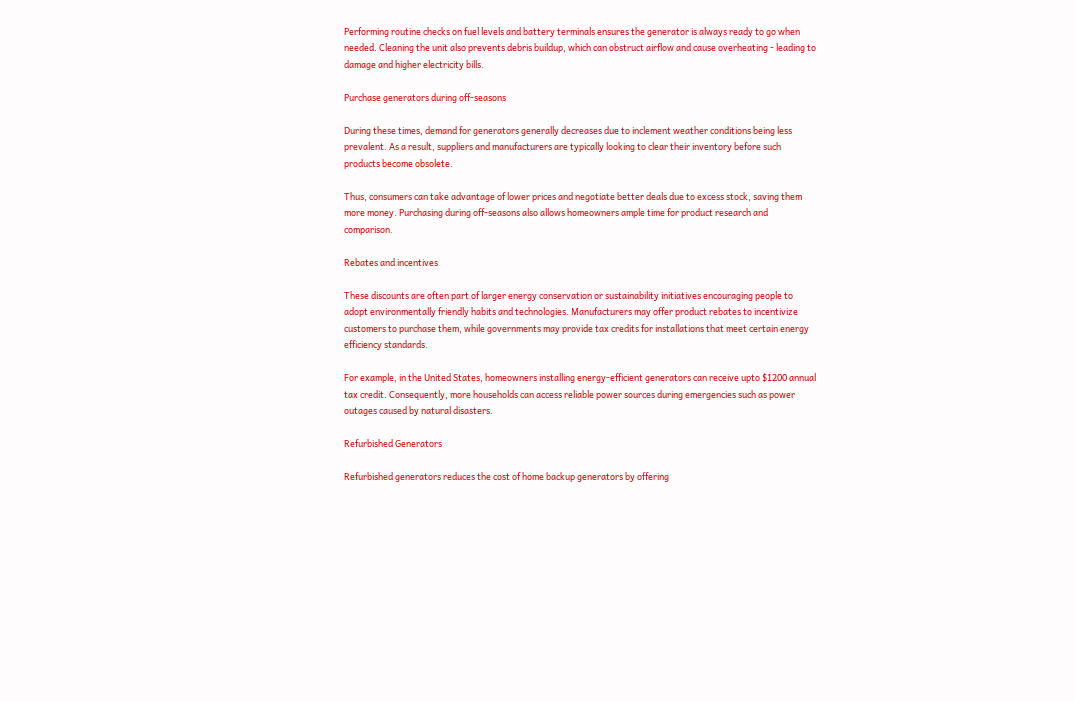Performing routine checks on fuel levels and battery terminals ensures the generator is always ready to go when needed. Cleaning the unit also prevents debris buildup, which can obstruct airflow and cause overheating - leading to damage and higher electricity bills.

Purchase generators during off-seasons

During these times, demand for generators generally decreases due to inclement weather conditions being less prevalent. As a result, suppliers and manufacturers are typically looking to clear their inventory before such products become obsolete.

Thus, consumers can take advantage of lower prices and negotiate better deals due to excess stock, saving them more money. Purchasing during off-seasons also allows homeowners ample time for product research and comparison.

Rebates and incentives

These discounts are often part of larger energy conservation or sustainability initiatives encouraging people to adopt environmentally friendly habits and technologies. Manufacturers may offer product rebates to incentivize customers to purchase them, while governments may provide tax credits for installations that meet certain energy efficiency standards.

For example, in the United States, homeowners installing energy-efficient generators can receive upto $1200 annual tax credit. Consequently, more households can access reliable power sources during emergencies such as power outages caused by natural disasters.

Refurbished Generators

Refurbished generators reduces the cost of home backup generators by offering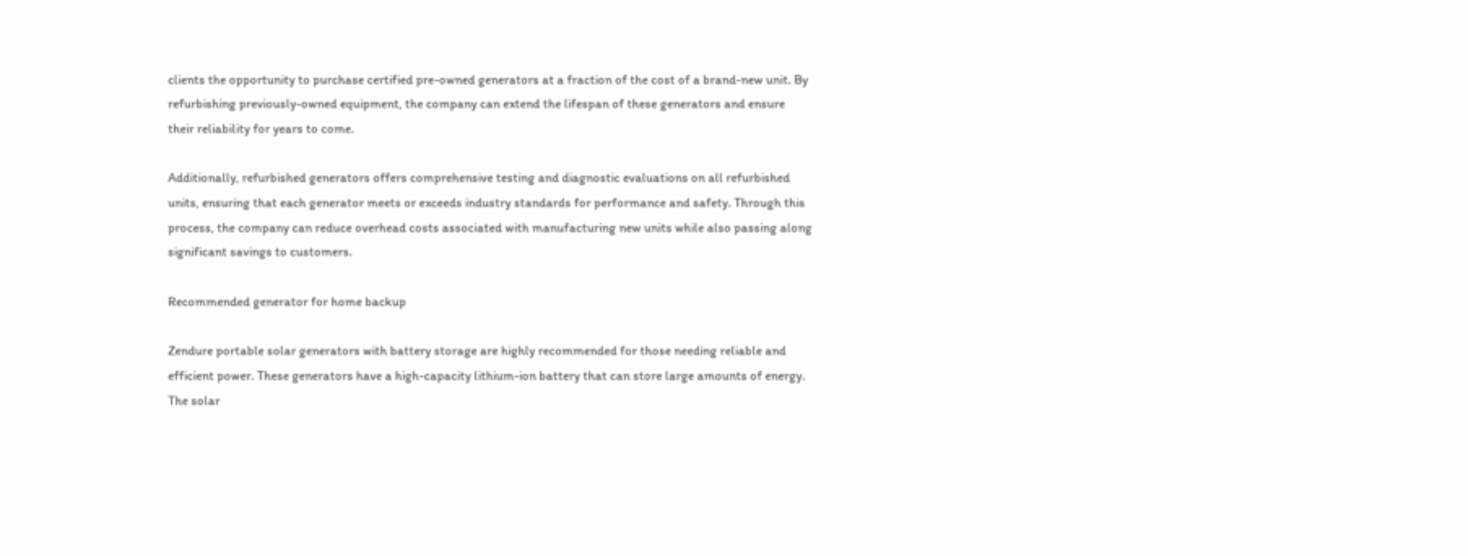clients the opportunity to purchase certified pre-owned generators at a fraction of the cost of a brand-new unit. By refurbishing previously-owned equipment, the company can extend the lifespan of these generators and ensure their reliability for years to come.

Additionally, refurbished generators offers comprehensive testing and diagnostic evaluations on all refurbished units, ensuring that each generator meets or exceeds industry standards for performance and safety. Through this process, the company can reduce overhead costs associated with manufacturing new units while also passing along significant savings to customers.

Recommended generator for home backup

Zendure portable solar generators with battery storage are highly recommended for those needing reliable and efficient power. These generators have a high-capacity lithium-ion battery that can store large amounts of energy. The solar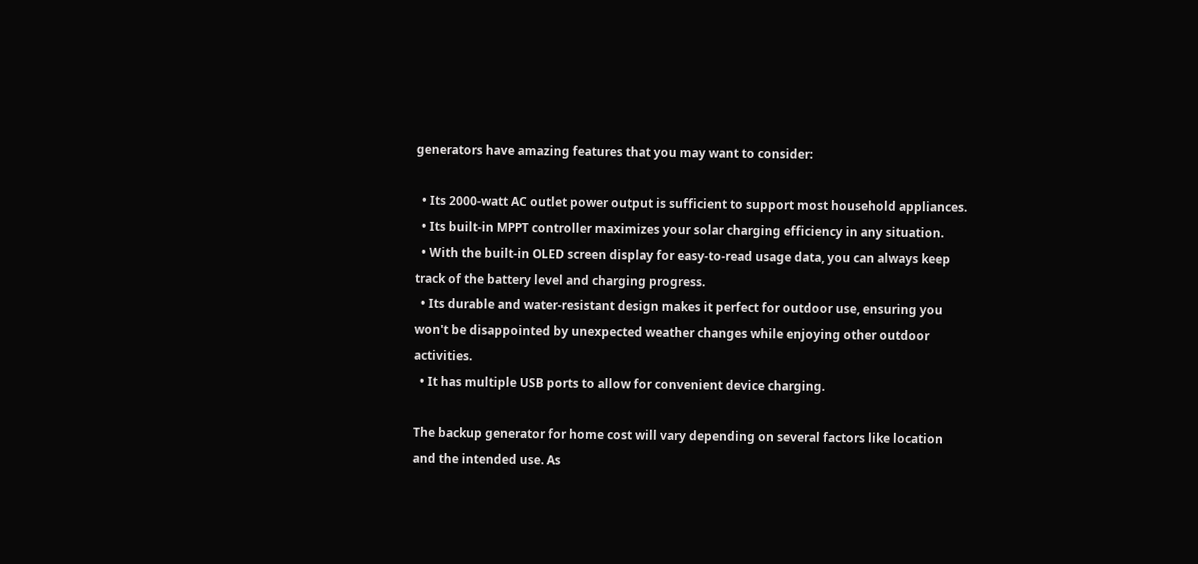generators have amazing features that you may want to consider:

  • Its 2000-watt AC outlet power output is sufficient to support most household appliances.
  • Its built-in MPPT controller maximizes your solar charging efficiency in any situation.
  • With the built-in OLED screen display for easy-to-read usage data, you can always keep track of the battery level and charging progress.
  • Its durable and water-resistant design makes it perfect for outdoor use, ensuring you won't be disappointed by unexpected weather changes while enjoying other outdoor activities.
  • It has multiple USB ports to allow for convenient device charging.

The backup generator for home cost will vary depending on several factors like location and the intended use. As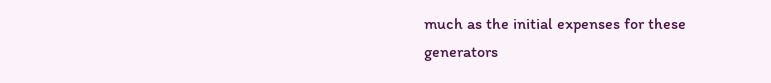much as the initial expenses for these generators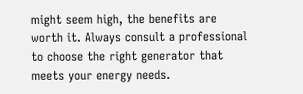might seem high, the benefits are worth it. Always consult a professional to choose the right generator that meets your energy needs.